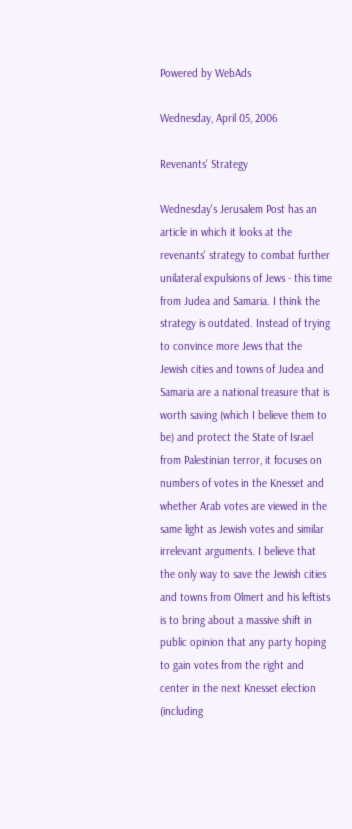Powered by WebAds

Wednesday, April 05, 2006

Revenants' Strategy

Wednesday's Jerusalem Post has an article in which it looks at the revenants' strategy to combat further unilateral expulsions of Jews - this time from Judea and Samaria. I think the strategy is outdated. Instead of trying to convince more Jews that the Jewish cities and towns of Judea and Samaria are a national treasure that is worth saving (which I believe them to be) and protect the State of Israel from Palestinian terror, it focuses on numbers of votes in the Knesset and whether Arab votes are viewed in the same light as Jewish votes and similar irrelevant arguments. I believe that the only way to save the Jewish cities and towns from Olmert and his leftists is to bring about a massive shift in public opinion that any party hoping to gain votes from the right and center in the next Knesset election (including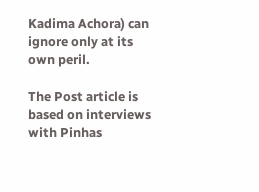Kadima Achora) can ignore only at its own peril.

The Post article is based on interviews with Pinhas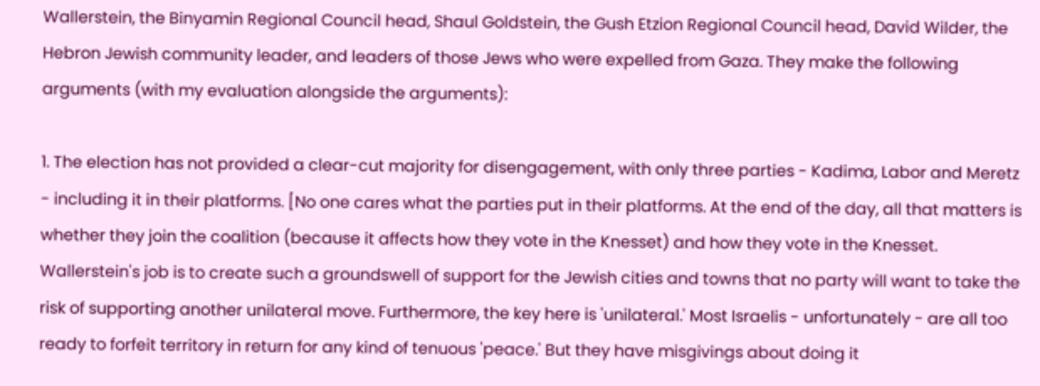Wallerstein, the Binyamin Regional Council head, Shaul Goldstein, the Gush Etzion Regional Council head, David Wilder, the Hebron Jewish community leader, and leaders of those Jews who were expelled from Gaza. They make the following arguments (with my evaluation alongside the arguments):

1. The election has not provided a clear-cut majority for disengagement, with only three parties - Kadima, Labor and Meretz - including it in their platforms. [No one cares what the parties put in their platforms. At the end of the day, all that matters is whether they join the coalition (because it affects how they vote in the Knesset) and how they vote in the Knesset. Wallerstein's job is to create such a groundswell of support for the Jewish cities and towns that no party will want to take the risk of supporting another unilateral move. Furthermore, the key here is 'unilateral.' Most Israelis - unfortunately - are all too ready to forfeit territory in return for any kind of tenuous 'peace.' But they have misgivings about doing it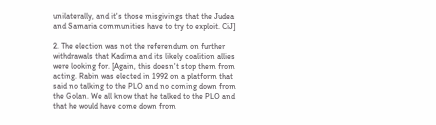unilaterally, and it's those misgivings that the Judea and Samaria communities have to try to exploit. CiJ]

2. The election was not the referendum on further withdrawals that Kadima and its likely coalition allies were looking for. [Again, this doesn't stop them from acting. Rabin was elected in 1992 on a platform that said no talking to the PLO and no coming down from the Golan. We all know that he talked to the PLO and that he would have come down from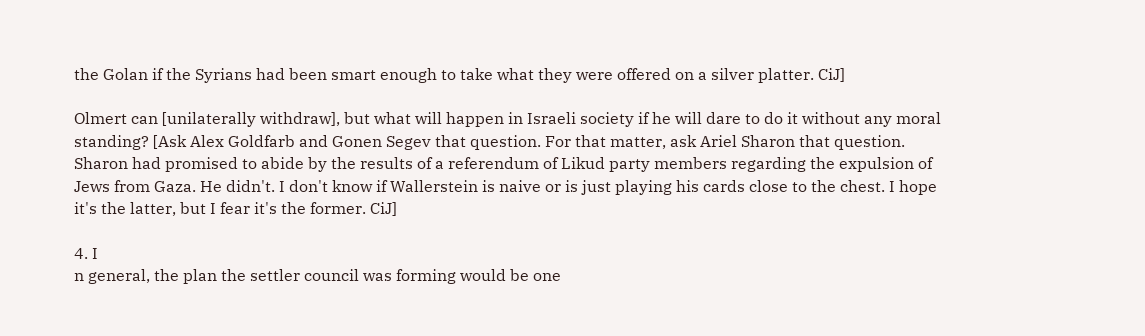the Golan if the Syrians had been smart enough to take what they were offered on a silver platter. CiJ]

Olmert can [unilaterally withdraw], but what will happen in Israeli society if he will dare to do it without any moral standing? [Ask Alex Goldfarb and Gonen Segev that question. For that matter, ask Ariel Sharon that question. Sharon had promised to abide by the results of a referendum of Likud party members regarding the expulsion of Jews from Gaza. He didn't. I don't know if Wallerstein is naive or is just playing his cards close to the chest. I hope it's the latter, but I fear it's the former. CiJ]

4. I
n general, the plan the settler council was forming would be one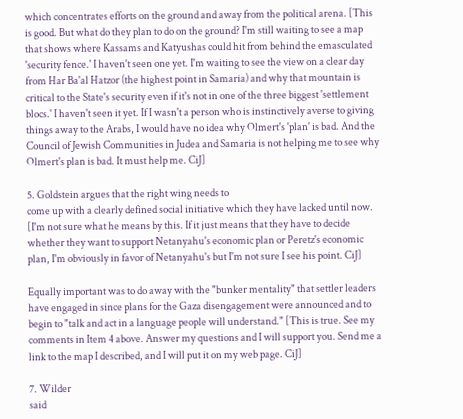which concentrates efforts on the ground and away from the political arena. [This is good. But what do they plan to do on the ground? I'm still waiting to see a map that shows where Kassams and Katyushas could hit from behind the emasculated 'security fence.' I haven't seen one yet. I'm waiting to see the view on a clear day from Har Ba'al Hatzor (the highest point in Samaria) and why that mountain is critical to the State's security even if it's not in one of the three biggest 'settlement blocs.' I haven't seen it yet. If I wasn't a person who is instinctively averse to giving things away to the Arabs, I would have no idea why Olmert's 'plan' is bad. And the Council of Jewish Communities in Judea and Samaria is not helping me to see why Olmert's plan is bad. It must help me. CiJ]

5. Goldstein argues that the right wing needs to
come up with a clearly defined social initiative which they have lacked until now. [I'm not sure what he means by this. If it just means that they have to decide whether they want to support Netanyahu's economic plan or Peretz's economic plan, I'm obviously in favor of Netanyahu's but I'm not sure I see his point. CiJ]

Equally important was to do away with the "bunker mentality" that settler leaders have engaged in since plans for the Gaza disengagement were announced and to begin to "talk and act in a language people will understand." [This is true. See my comments in Item 4 above. Answer my questions and I will support you. Send me a link to the map I described, and I will put it on my web page. CiJ]

7. Wilder
said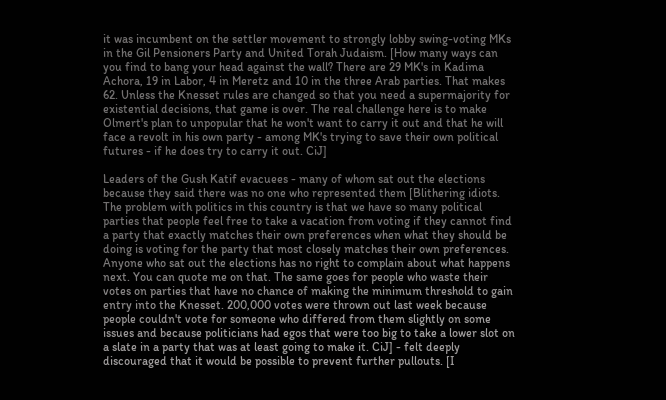it was incumbent on the settler movement to strongly lobby swing-voting MKs in the Gil Pensioners Party and United Torah Judaism. [How many ways can you find to bang your head against the wall? There are 29 MK's in Kadima Achora, 19 in Labor, 4 in Meretz and 10 in the three Arab parties. That makes 62. Unless the Knesset rules are changed so that you need a supermajority for existential decisions, that game is over. The real challenge here is to make Olmert's plan to unpopular that he won't want to carry it out and that he will face a revolt in his own party - among MK's trying to save their own political futures - if he does try to carry it out. CiJ]

Leaders of the Gush Katif evacuees - many of whom sat out the elections because they said there was no one who represented them [Blithering idiots. The problem with politics in this country is that we have so many political parties that people feel free to take a vacation from voting if they cannot find a party that exactly matches their own preferences when what they should be doing is voting for the party that most closely matches their own preferences. Anyone who sat out the elections has no right to complain about what happens next. You can quote me on that. The same goes for people who waste their votes on parties that have no chance of making the minimum threshold to gain entry into the Knesset. 200,000 votes were thrown out last week because people couldn't vote for someone who differed from them slightly on some issues and because politicians had egos that were too big to take a lower slot on a slate in a party that was at least going to make it. CiJ] - felt deeply discouraged that it would be possible to prevent further pullouts. [I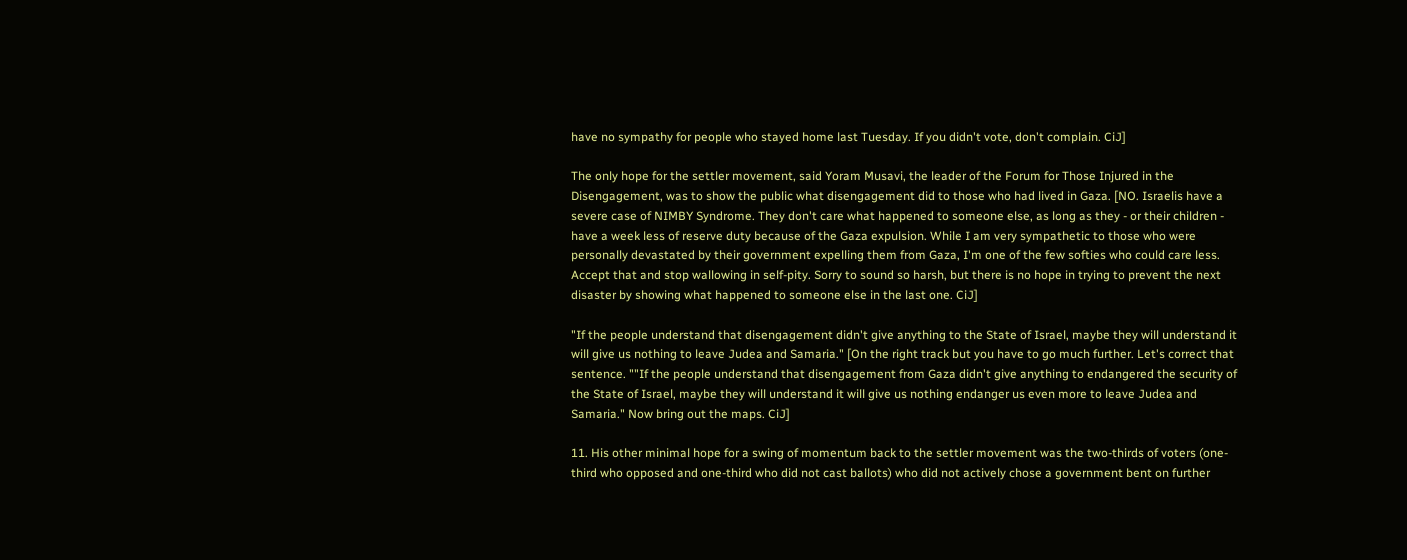have no sympathy for people who stayed home last Tuesday. If you didn't vote, don't complain. CiJ]

The only hope for the settler movement, said Yoram Musavi, the leader of the Forum for Those Injured in the Disengagement, was to show the public what disengagement did to those who had lived in Gaza. [NO. Israelis have a severe case of NIMBY Syndrome. They don't care what happened to someone else, as long as they - or their children - have a week less of reserve duty because of the Gaza expulsion. While I am very sympathetic to those who were personally devastated by their government expelling them from Gaza, I'm one of the few softies who could care less. Accept that and stop wallowing in self-pity. Sorry to sound so harsh, but there is no hope in trying to prevent the next disaster by showing what happened to someone else in the last one. CiJ]

"If the people understand that disengagement didn't give anything to the State of Israel, maybe they will understand it will give us nothing to leave Judea and Samaria." [On the right track but you have to go much further. Let's correct that sentence. ""If the people understand that disengagement from Gaza didn't give anything to endangered the security of the State of Israel, maybe they will understand it will give us nothing endanger us even more to leave Judea and Samaria." Now bring out the maps. CiJ]

11. His other minimal hope for a swing of momentum back to the settler movement was the two-thirds of voters (one-third who opposed and one-third who did not cast ballots) who did not actively chose a government bent on further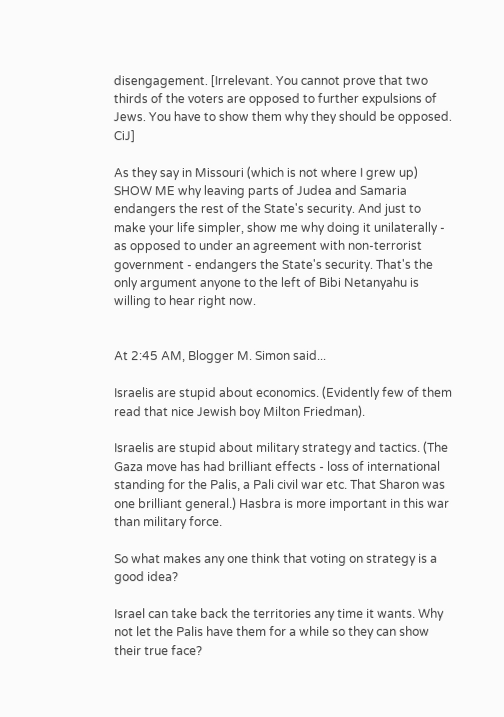disengagement. [Irrelevant. You cannot prove that two thirds of the voters are opposed to further expulsions of Jews. You have to show them why they should be opposed. CiJ]

As they say in Missouri (which is not where I grew up) SHOW ME why leaving parts of Judea and Samaria endangers the rest of the State's security. And just to make your life simpler, show me why doing it unilaterally - as opposed to under an agreement with non-terrorist government - endangers the State's security. That's the only argument anyone to the left of Bibi Netanyahu is willing to hear right now.


At 2:45 AM, Blogger M. Simon said...

Israelis are stupid about economics. (Evidently few of them read that nice Jewish boy Milton Friedman).

Israelis are stupid about military strategy and tactics. (The Gaza move has had brilliant effects - loss of international standing for the Palis, a Pali civil war etc. That Sharon was one brilliant general.) Hasbra is more important in this war than military force.

So what makes any one think that voting on strategy is a good idea?

Israel can take back the territories any time it wants. Why not let the Palis have them for a while so they can show their true face?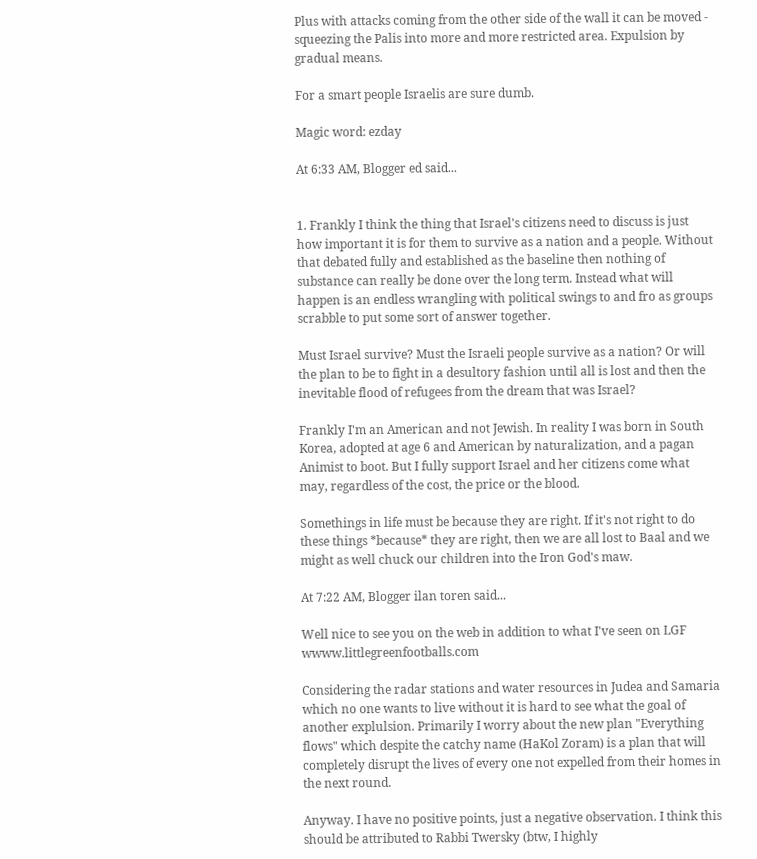Plus with attacks coming from the other side of the wall it can be moved - squeezing the Palis into more and more restricted area. Expulsion by gradual means.

For a smart people Israelis are sure dumb.

Magic word: ezday

At 6:33 AM, Blogger ed said...


1. Frankly I think the thing that Israel's citizens need to discuss is just how important it is for them to survive as a nation and a people. Without that debated fully and established as the baseline then nothing of substance can really be done over the long term. Instead what will happen is an endless wrangling with political swings to and fro as groups scrabble to put some sort of answer together.

Must Israel survive? Must the Israeli people survive as a nation? Or will the plan to be to fight in a desultory fashion until all is lost and then the inevitable flood of refugees from the dream that was Israel?

Frankly I'm an American and not Jewish. In reality I was born in South Korea, adopted at age 6 and American by naturalization, and a pagan Animist to boot. But I fully support Israel and her citizens come what may, regardless of the cost, the price or the blood.

Somethings in life must be because they are right. If it's not right to do these things *because* they are right, then we are all lost to Baal and we might as well chuck our children into the Iron God's maw.

At 7:22 AM, Blogger ilan toren said...

Well nice to see you on the web in addition to what I've seen on LGF wwww.littlegreenfootballs.com

Considering the radar stations and water resources in Judea and Samaria which no one wants to live without it is hard to see what the goal of another explulsion. Primarily I worry about the new plan "Everything flows" which despite the catchy name (HaKol Zoram) is a plan that will completely disrupt the lives of every one not expelled from their homes in the next round.

Anyway. I have no positive points, just a negative observation. I think this should be attributed to Rabbi Twersky (btw, I highly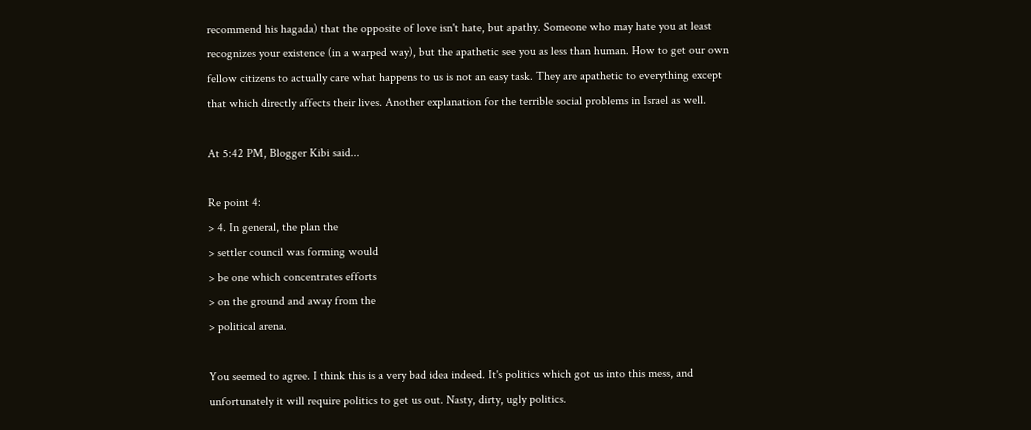recommend his hagada) that the opposite of love isn't hate, but apathy. Someone who may hate you at least recognizes your existence (in a warped way), but the apathetic see you as less than human. How to get our own fellow citizens to actually care what happens to us is not an easy task. They are apathetic to everything except that which directly affects their lives. Another explanation for the terrible social problems in Israel as well.

At 5:42 PM, Blogger Kibi said...

Re point 4:
> 4. In general, the plan the
> settler council was forming would
> be one which concentrates efforts
> on the ground and away from the
> political arena.

You seemed to agree. I think this is a very bad idea indeed. It's politics which got us into this mess, and unfortunately it will require politics to get us out. Nasty, dirty, ugly politics.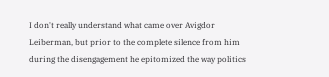I don't really understand what came over Avigdor Leiberman, but prior to the complete silence from him during the disengagement he epitomized the way politics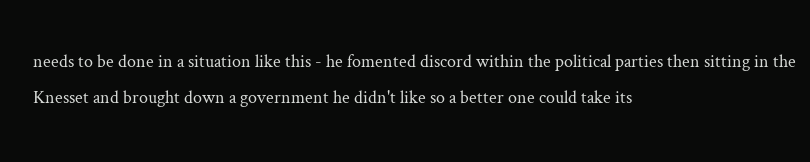needs to be done in a situation like this - he fomented discord within the political parties then sitting in the Knesset and brought down a government he didn't like so a better one could take its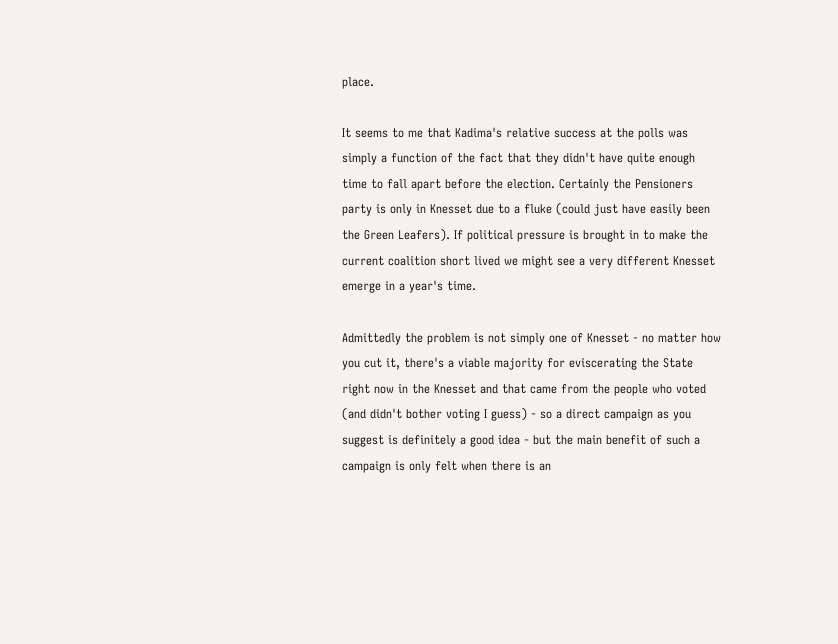place.

It seems to me that Kadima's relative success at the polls was simply a function of the fact that they didn't have quite enough time to fall apart before the election. Certainly the Pensioners party is only in Knesset due to a fluke (could just have easily been the Green Leafers). If political pressure is brought in to make the current coalition short lived we might see a very different Knesset emerge in a year's time.

Admittedly the problem is not simply one of Knesset - no matter how you cut it, there's a viable majority for eviscerating the State right now in the Knesset and that came from the people who voted (and didn't bother voting I guess) - so a direct campaign as you suggest is definitely a good idea - but the main benefit of such a campaign is only felt when there is an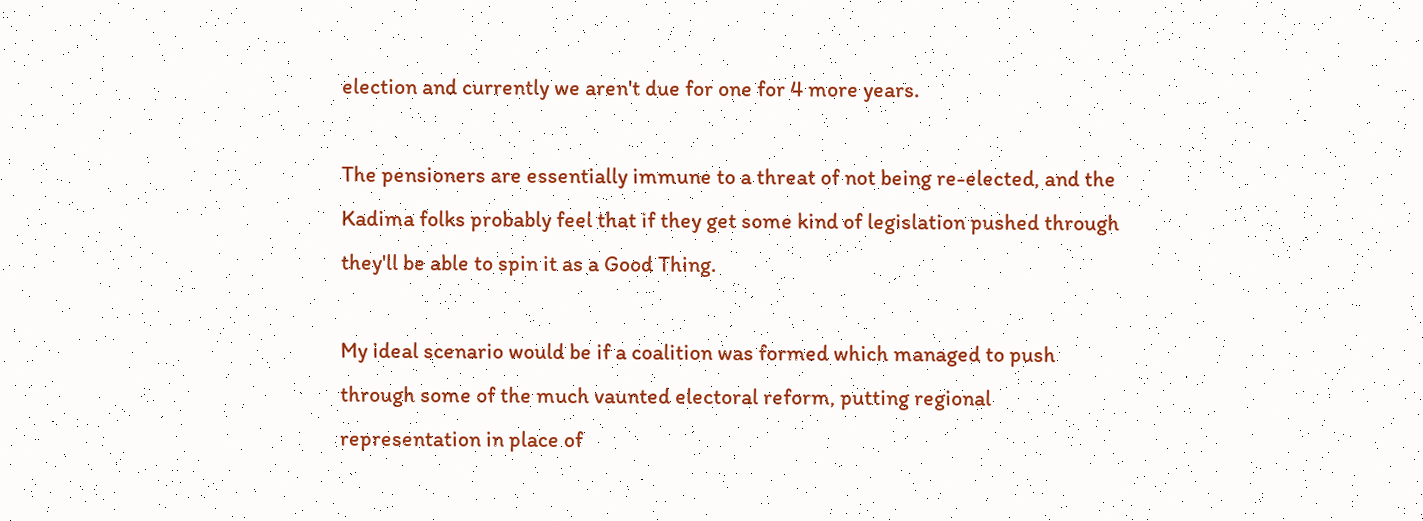election and currently we aren't due for one for 4 more years.

The pensioners are essentially immune to a threat of not being re-elected, and the Kadima folks probably feel that if they get some kind of legislation pushed through they'll be able to spin it as a Good Thing.

My ideal scenario would be if a coalition was formed which managed to push through some of the much vaunted electoral reform, putting regional representation in place of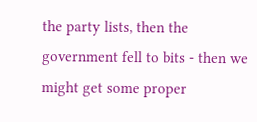the party lists, then the government fell to bits - then we might get some proper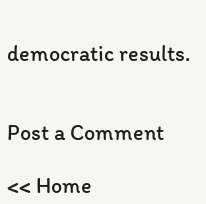democratic results.


Post a Comment

<< Home